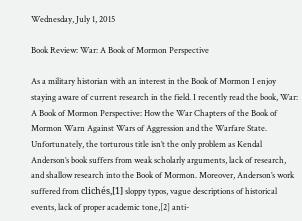Wednesday, July 1, 2015

Book Review: War: A Book of Mormon Perspective

As a military historian with an interest in the Book of Mormon I enjoy staying aware of current research in the field. I recently read the book, War: A Book of Mormon Perspective: How the War Chapters of the Book of Mormon Warn Against Wars of Aggression and the Warfare State. Unfortunately, the torturous title isn’t the only problem as Kendal Anderson’s book suffers from weak scholarly arguments, lack of research, and shallow research into the Book of Mormon. Moreover, Anderson’s work suffered from clichés,[1] sloppy typos, vague descriptions of historical events, lack of proper academic tone,[2] anti-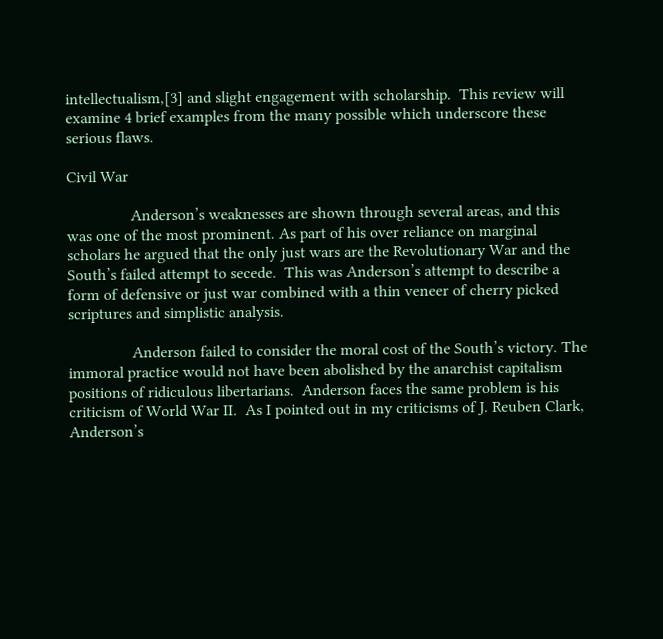intellectualism,[3] and slight engagement with scholarship.  This review will examine 4 brief examples from the many possible which underscore these serious flaws.

Civil War

                Anderson’s weaknesses are shown through several areas, and this was one of the most prominent. As part of his over reliance on marginal scholars he argued that the only just wars are the Revolutionary War and the South’s failed attempt to secede.  This was Anderson’s attempt to describe a form of defensive or just war combined with a thin veneer of cherry picked scriptures and simplistic analysis.

                Anderson failed to consider the moral cost of the South’s victory. The immoral practice would not have been abolished by the anarchist capitalism positions of ridiculous libertarians.  Anderson faces the same problem is his criticism of World War II.  As I pointed out in my criticisms of J. Reuben Clark, Anderson’s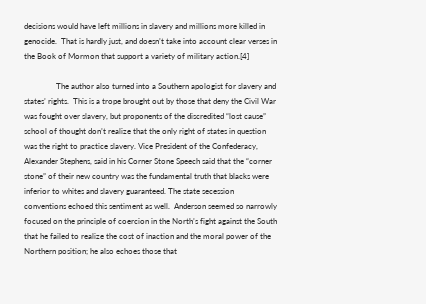decisions would have left millions in slavery and millions more killed in genocide.  That is hardly just, and doesn’t take into account clear verses in the Book of Mormon that support a variety of military action.[4]

                The author also turned into a Southern apologist for slavery and states’ rights.  This is a trope brought out by those that deny the Civil War was fought over slavery, but proponents of the discredited “lost cause” school of thought don’t realize that the only right of states in question was the right to practice slavery. Vice President of the Confederacy, Alexander Stephens, said in his Corner Stone Speech said that the “corner stone” of their new country was the fundamental truth that blacks were inferior to whites and slavery guaranteed. The state secession conventions echoed this sentiment as well.  Anderson seemed so narrowly focused on the principle of coercion in the North’s fight against the South that he failed to realize the cost of inaction and the moral power of the Northern position; he also echoes those that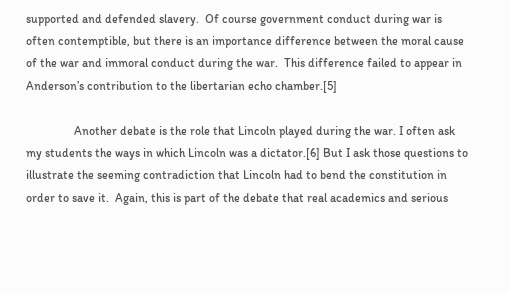supported and defended slavery.  Of course government conduct during war is often contemptible, but there is an importance difference between the moral cause of the war and immoral conduct during the war.  This difference failed to appear in Anderson’s contribution to the libertarian echo chamber.[5]

                Another debate is the role that Lincoln played during the war. I often ask my students the ways in which Lincoln was a dictator.[6] But I ask those questions to illustrate the seeming contradiction that Lincoln had to bend the constitution in order to save it.  Again, this is part of the debate that real academics and serious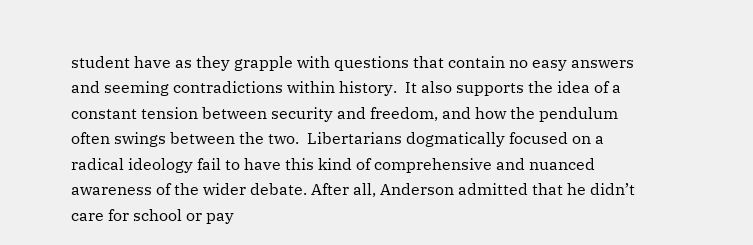student have as they grapple with questions that contain no easy answers and seeming contradictions within history.  It also supports the idea of a constant tension between security and freedom, and how the pendulum often swings between the two.  Libertarians dogmatically focused on a radical ideology fail to have this kind of comprehensive and nuanced awareness of the wider debate. After all, Anderson admitted that he didn’t care for school or pay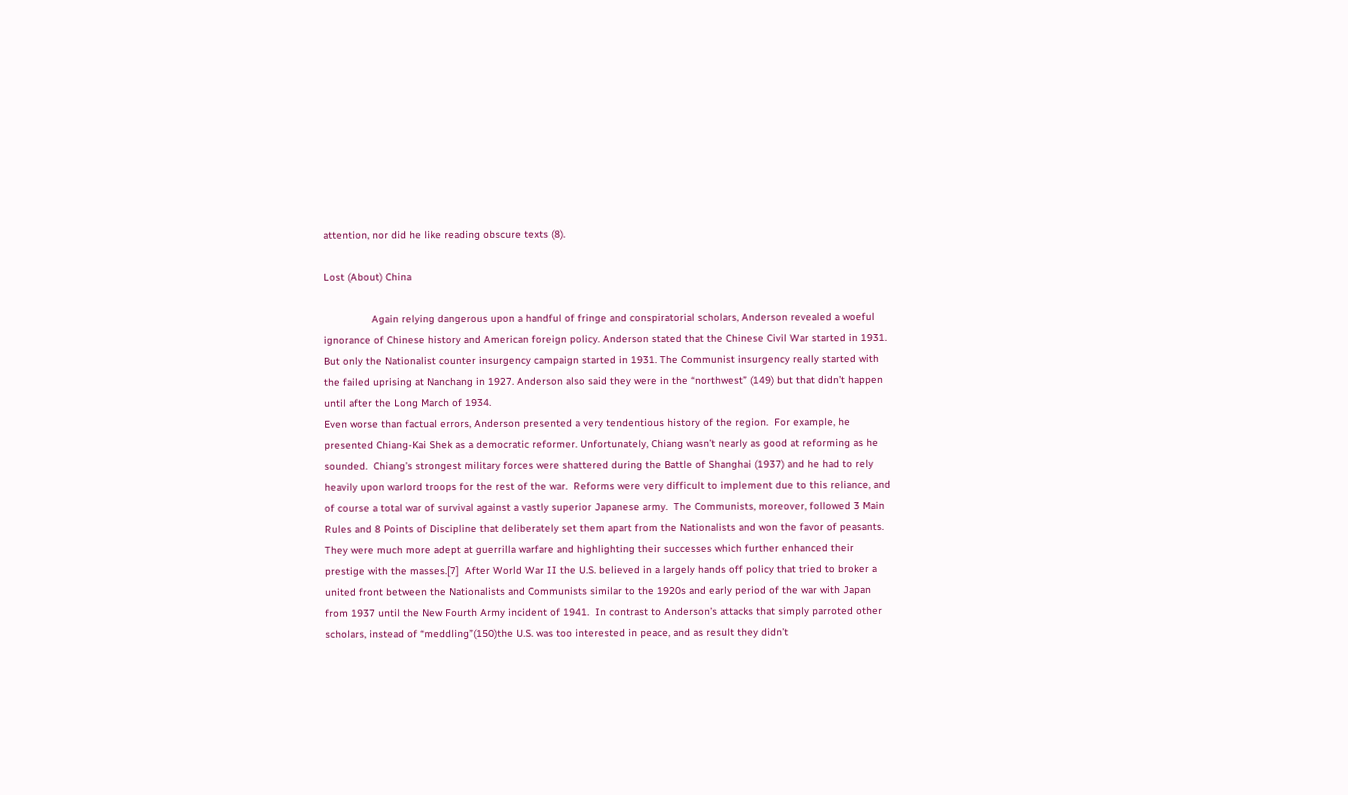attention, nor did he like reading obscure texts (8).

Lost (About) China

                Again relying dangerous upon a handful of fringe and conspiratorial scholars, Anderson revealed a woeful ignorance of Chinese history and American foreign policy. Anderson stated that the Chinese Civil War started in 1931.  But only the Nationalist counter insurgency campaign started in 1931. The Communist insurgency really started with the failed uprising at Nanchang in 1927. Anderson also said they were in the “northwest” (149) but that didn’t happen until after the Long March of 1934.
Even worse than factual errors, Anderson presented a very tendentious history of the region.  For example, he presented Chiang-Kai Shek as a democratic reformer. Unfortunately, Chiang wasn’t nearly as good at reforming as he sounded.  Chiang’s strongest military forces were shattered during the Battle of Shanghai (1937) and he had to rely heavily upon warlord troops for the rest of the war.  Reforms were very difficult to implement due to this reliance, and of course a total war of survival against a vastly superior Japanese army.  The Communists, moreover, followed 3 Main Rules and 8 Points of Discipline that deliberately set them apart from the Nationalists and won the favor of peasants. They were much more adept at guerrilla warfare and highlighting their successes which further enhanced their prestige with the masses.[7]  After World War II the U.S. believed in a largely hands off policy that tried to broker a united front between the Nationalists and Communists similar to the 1920s and early period of the war with Japan from 1937 until the New Fourth Army incident of 1941.  In contrast to Anderson’s attacks that simply parroted other scholars, instead of “meddling”(150)the U.S. was too interested in peace, and as result they didn’t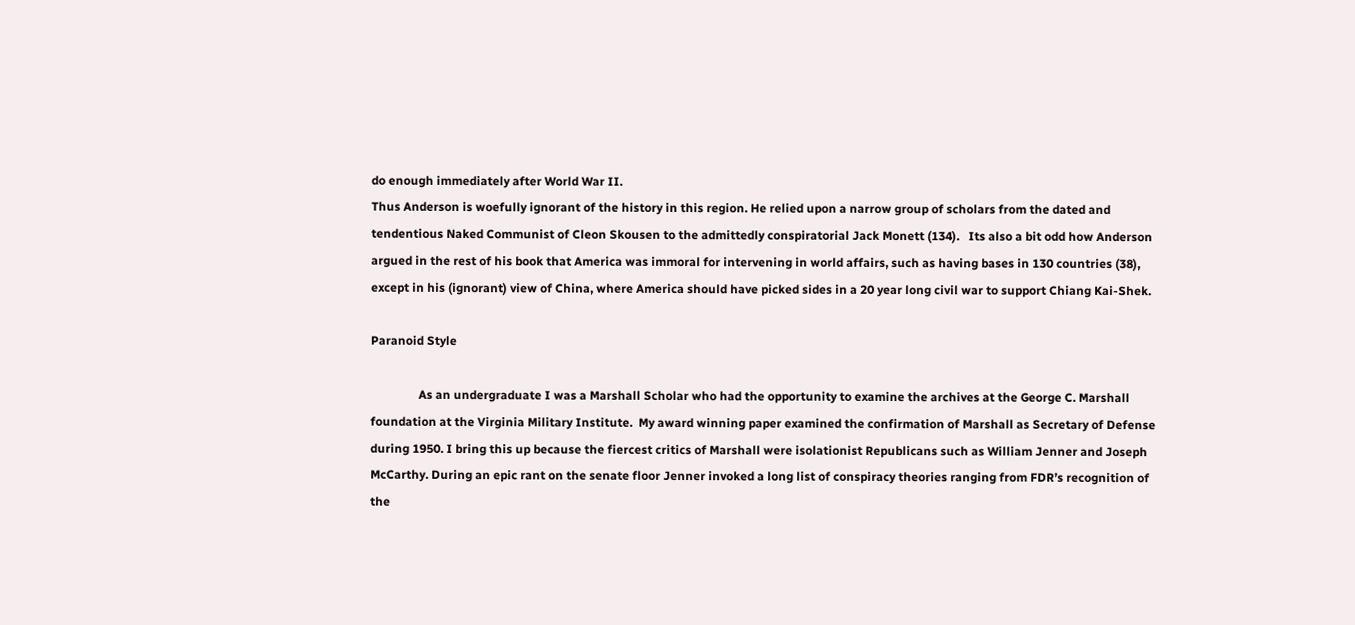do enough immediately after World War II.
Thus Anderson is woefully ignorant of the history in this region. He relied upon a narrow group of scholars from the dated and tendentious Naked Communist of Cleon Skousen to the admittedly conspiratorial Jack Monett (134).   Its also a bit odd how Anderson argued in the rest of his book that America was immoral for intervening in world affairs, such as having bases in 130 countries (38), except in his (ignorant) view of China, where America should have picked sides in a 20 year long civil war to support Chiang Kai-Shek.

Paranoid Style

                As an undergraduate I was a Marshall Scholar who had the opportunity to examine the archives at the George C. Marshall foundation at the Virginia Military Institute.  My award winning paper examined the confirmation of Marshall as Secretary of Defense during 1950. I bring this up because the fiercest critics of Marshall were isolationist Republicans such as William Jenner and Joseph McCarthy. During an epic rant on the senate floor Jenner invoked a long list of conspiracy theories ranging from FDR’s recognition of the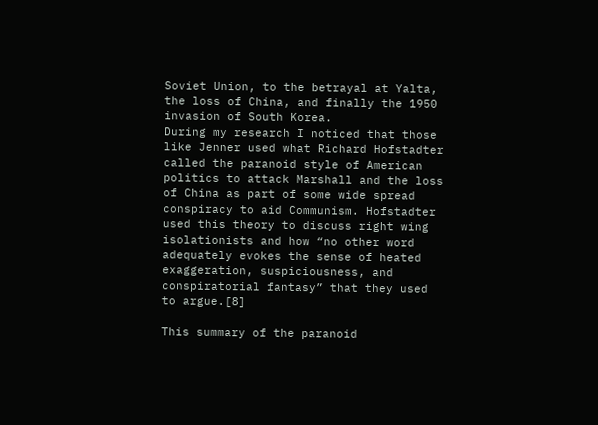Soviet Union, to the betrayal at Yalta, the loss of China, and finally the 1950 invasion of South Korea.
During my research I noticed that those like Jenner used what Richard Hofstadter called the paranoid style of American politics to attack Marshall and the loss of China as part of some wide spread conspiracy to aid Communism. Hofstadter used this theory to discuss right wing isolationists and how “no other word adequately evokes the sense of heated exaggeration, suspiciousness, and conspiratorial fantasy” that they used to argue.[8]

This summary of the paranoid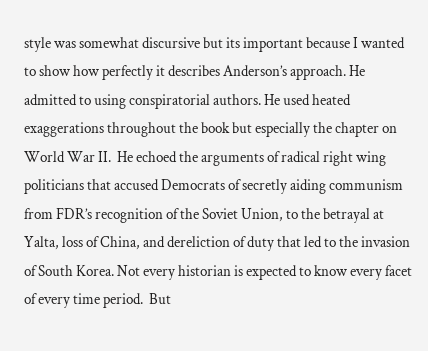style was somewhat discursive but its important because I wanted to show how perfectly it describes Anderson’s approach. He admitted to using conspiratorial authors. He used heated exaggerations throughout the book but especially the chapter on World War II.  He echoed the arguments of radical right wing politicians that accused Democrats of secretly aiding communism from FDR’s recognition of the Soviet Union, to the betrayal at Yalta, loss of China, and dereliction of duty that led to the invasion of South Korea. Not every historian is expected to know every facet of every time period.  But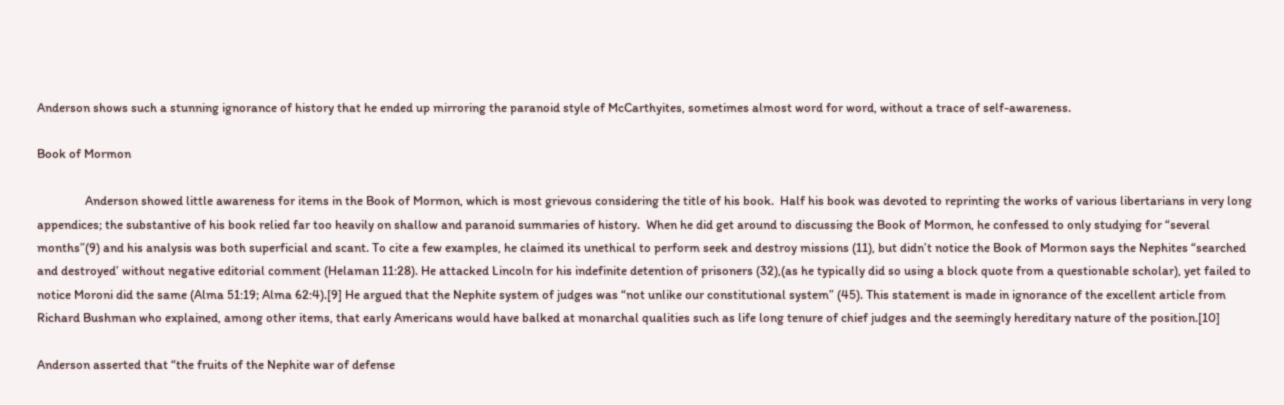Anderson shows such a stunning ignorance of history that he ended up mirroring the paranoid style of McCarthyites, sometimes almost word for word, without a trace of self-awareness.

Book of Mormon

                Anderson showed little awareness for items in the Book of Mormon, which is most grievous considering the title of his book.  Half his book was devoted to reprinting the works of various libertarians in very long appendices; the substantive of his book relied far too heavily on shallow and paranoid summaries of history.  When he did get around to discussing the Book of Mormon, he confessed to only studying for “several months”(9) and his analysis was both superficial and scant. To cite a few examples, he claimed its unethical to perform seek and destroy missions (11), but didn’t notice the Book of Mormon says the Nephites “searched and destroyed’ without negative editorial comment (Helaman 11:28). He attacked Lincoln for his indefinite detention of prisoners (32),(as he typically did so using a block quote from a questionable scholar), yet failed to notice Moroni did the same (Alma 51:19; Alma 62:4).[9] He argued that the Nephite system of judges was “not unlike our constitutional system” (45). This statement is made in ignorance of the excellent article from Richard Bushman who explained, among other items, that early Americans would have balked at monarchal qualities such as life long tenure of chief judges and the seemingly hereditary nature of the position.[10]

Anderson asserted that “the fruits of the Nephite war of defense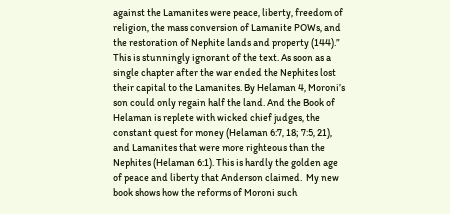against the Lamanites were peace, liberty, freedom of religion, the mass conversion of Lamanite POWs, and the restoration of Nephite lands and property (144).” This is stunningly ignorant of the text. As soon as a single chapter after the war ended the Nephites lost their capital to the Lamanites. By Helaman 4, Moroni’s son could only regain half the land. And the Book of Helaman is replete with wicked chief judges, the constant quest for money (Helaman 6:7, 18; 7:5, 21), and Lamanites that were more righteous than the Nephites (Helaman 6:1). This is hardly the golden age of peace and liberty that Anderson claimed.  My new book shows how the reforms of Moroni such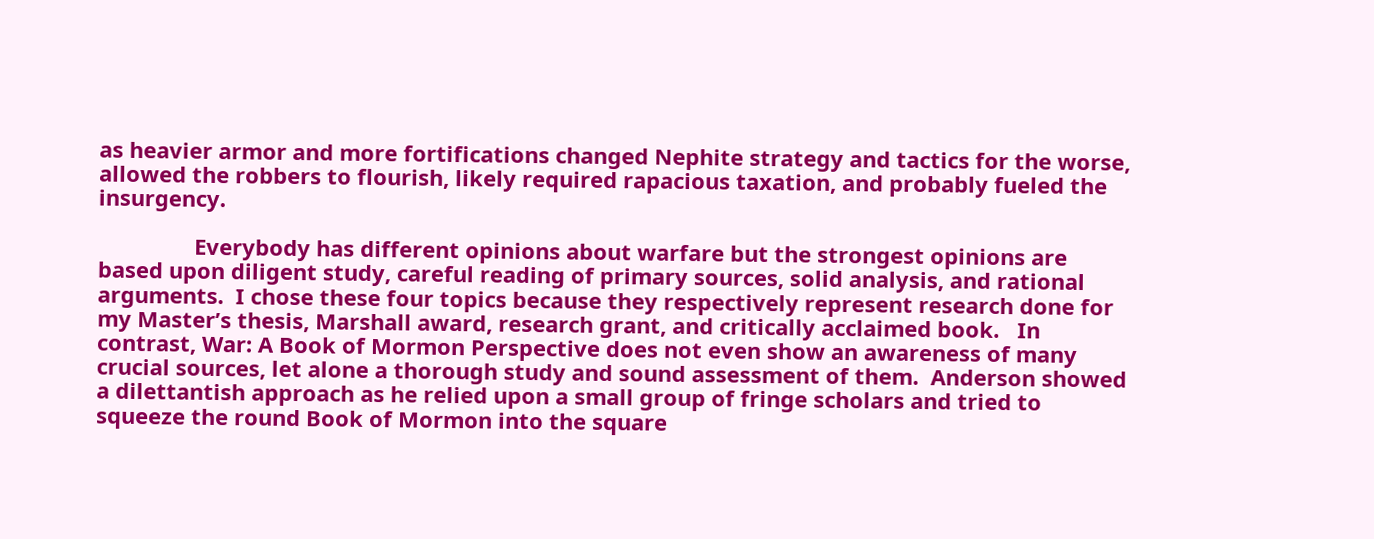as heavier armor and more fortifications changed Nephite strategy and tactics for the worse, allowed the robbers to flourish, likely required rapacious taxation, and probably fueled the insurgency.

                Everybody has different opinions about warfare but the strongest opinions are based upon diligent study, careful reading of primary sources, solid analysis, and rational arguments.  I chose these four topics because they respectively represent research done for my Master’s thesis, Marshall award, research grant, and critically acclaimed book.   In contrast, War: A Book of Mormon Perspective does not even show an awareness of many crucial sources, let alone a thorough study and sound assessment of them.  Anderson showed a dilettantish approach as he relied upon a small group of fringe scholars and tried to squeeze the round Book of Mormon into the square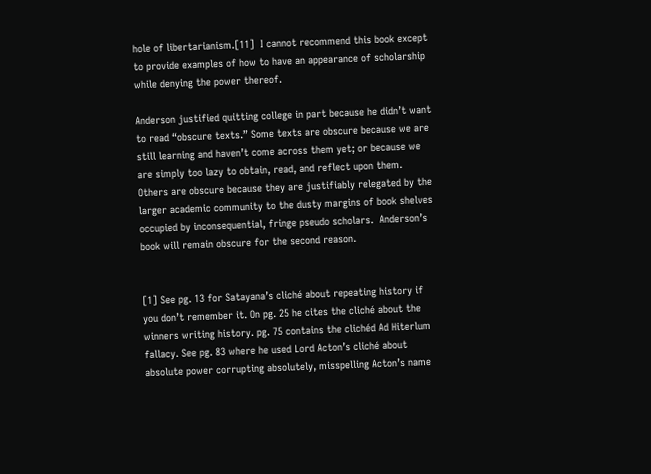hole of libertarianism.[11]  I cannot recommend this book except to provide examples of how to have an appearance of scholarship while denying the power thereof.

Anderson justified quitting college in part because he didn’t want to read “obscure texts.” Some texts are obscure because we are still learning and haven’t come across them yet; or because we are simply too lazy to obtain, read, and reflect upon them.  Others are obscure because they are justifiably relegated by the larger academic community to the dusty margins of book shelves occupied by inconsequential, fringe pseudo scholars.  Anderson’s book will remain obscure for the second reason.


[1] See pg. 13 for Satayana’s cliché about repeating history if you don’t remember it. On pg. 25 he cites the cliché about the winners writing history. pg. 75 contains the clichéd Ad Hiterlum fallacy. See pg. 83 where he used Lord Acton’s cliché about absolute power corrupting absolutely, misspelling Acton’s name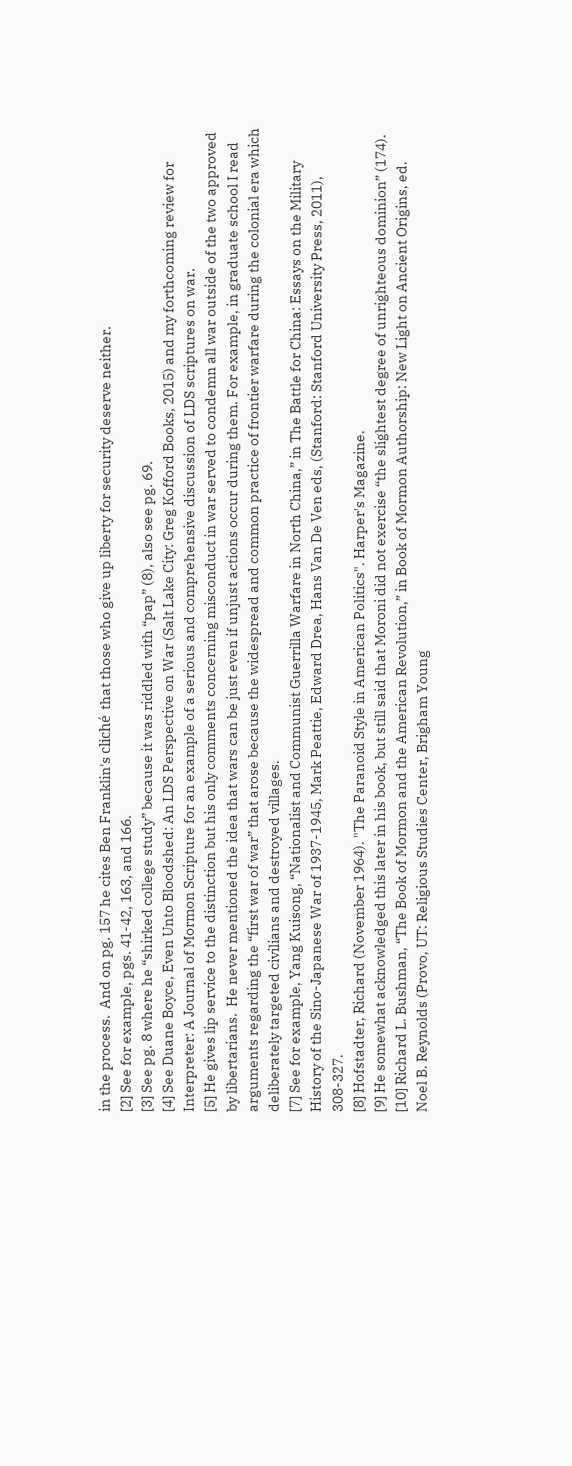in the process.  And on pg. 157 he cites Ben Franklin's cliché  that those who give up liberty for security deserve neither.
[2] See for example, pgs. 41-42, 163, and 166.
[3] See pg. 8 where he “shirked college study” because it was riddled with “pap” (8), also see pg. 69.
[4] See Duane Boyce, Even Unto Bloodshed: An LDS Perspective on War (Salt Lake City: Greg Kofford Books, 2015) and my forthcoming review for Interpreter: A Journal of Mormon Scripture for an example of a serious and comprehensive discussion of LDS scriptures on war.
[5] He gives lip service to the distinction but his only comments concerning misconduct in war served to condemn all war outside of the two approved by libertarians.  He never mentioned the idea that wars can be just even if unjust actions occur during them. For example, in graduate school I read arguments regarding the “first war of war” that arose because the widespread and common practice of frontier warfare during the colonial era which deliberately targeted civilians and destroyed villages.
[7] See for example, Yang Kuisong, “Nationalist and Communist Guerrilla Warfare in North China,” in The Battle for China: Essays on the Military History of the Sino-Japanese War of 1937-1945, Mark Peattie, Edward Drea, Hans Van De Ven eds, (Stanford: Stanford University Press, 2011), 308-327.
[8] Hofstadter, Richard (November 1964). "The Paranoid Style in American Politics". Harper's Magazine.
[9] He somewhat acknowledged this later in his book, but still said that Moroni did not exercise “the slightest degree of unrighteous dominion” (174).
[10] Richard L. Bushman, “The Book of Mormon and the American Revolution,” in Book of Mormon Authorship: New Light on Ancient Origins, ed. Noel B. Reynolds (Provo, UT: Religious Studies Center, Brigham Young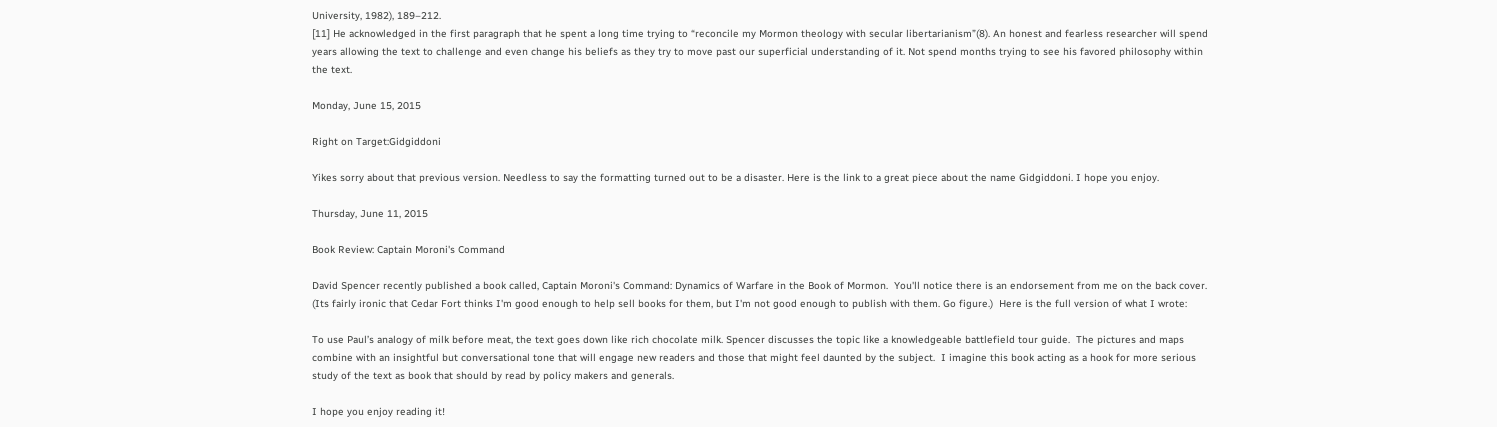University, 1982), 189–212.
[11] He acknowledged in the first paragraph that he spent a long time trying to “reconcile my Mormon theology with secular libertarianism”(8). An honest and fearless researcher will spend years allowing the text to challenge and even change his beliefs as they try to move past our superficial understanding of it. Not spend months trying to see his favored philosophy within the text.

Monday, June 15, 2015

Right on Target:Gidgiddoni

Yikes sorry about that previous version. Needless to say the formatting turned out to be a disaster. Here is the link to a great piece about the name Gidgiddoni. I hope you enjoy.

Thursday, June 11, 2015

Book Review: Captain Moroni's Command

David Spencer recently published a book called, Captain Moroni's Command: Dynamics of Warfare in the Book of Mormon.  You'll notice there is an endorsement from me on the back cover.  (Its fairly ironic that Cedar Fort thinks I'm good enough to help sell books for them, but I'm not good enough to publish with them. Go figure.)  Here is the full version of what I wrote:

To use Paul’s analogy of milk before meat, the text goes down like rich chocolate milk. Spencer discusses the topic like a knowledgeable battlefield tour guide.  The pictures and maps combine with an insightful but conversational tone that will engage new readers and those that might feel daunted by the subject.  I imagine this book acting as a hook for more serious study of the text as book that should by read by policy makers and generals.

I hope you enjoy reading it!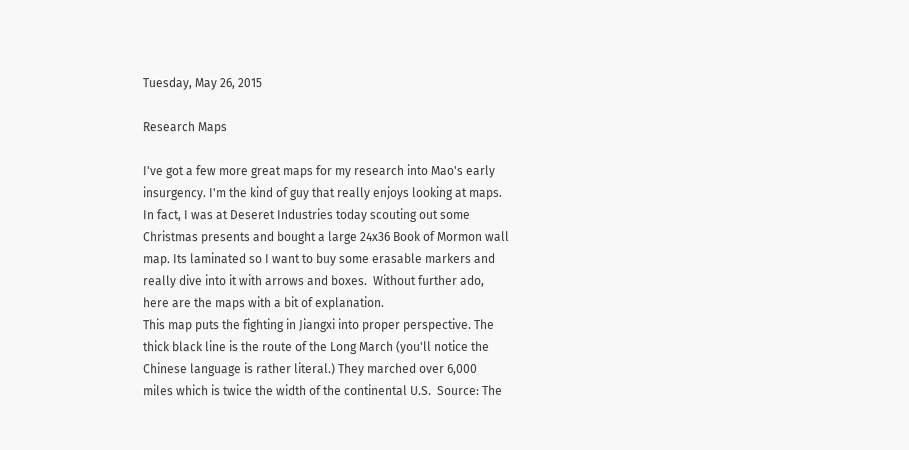Tuesday, May 26, 2015

Research Maps

I've got a few more great maps for my research into Mao's early insurgency. I'm the kind of guy that really enjoys looking at maps. In fact, I was at Deseret Industries today scouting out some Christmas presents and bought a large 24x36 Book of Mormon wall map. Its laminated so I want to buy some erasable markers and really dive into it with arrows and boxes.  Without further ado, here are the maps with a bit of explanation.
This map puts the fighting in Jiangxi into proper perspective. The thick black line is the route of the Long March (you'll notice the Chinese language is rather literal.) They marched over 6,000 miles which is twice the width of the continental U.S.  Source: The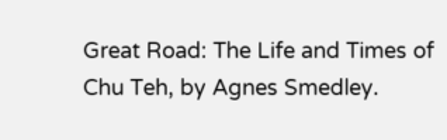Great Road: The Life and Times of Chu Teh, by Agnes Smedley.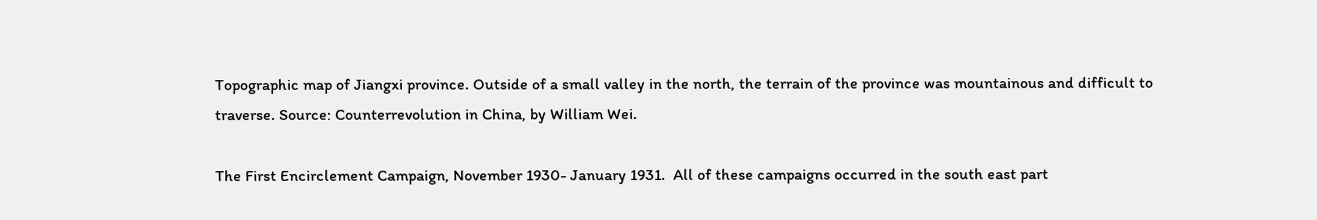Topographic map of Jiangxi province. Outside of a small valley in the north, the terrain of the province was mountainous and difficult to traverse. Source: Counterrevolution in China, by William Wei.

The First Encirclement Campaign, November 1930- January 1931.  All of these campaigns occurred in the south east part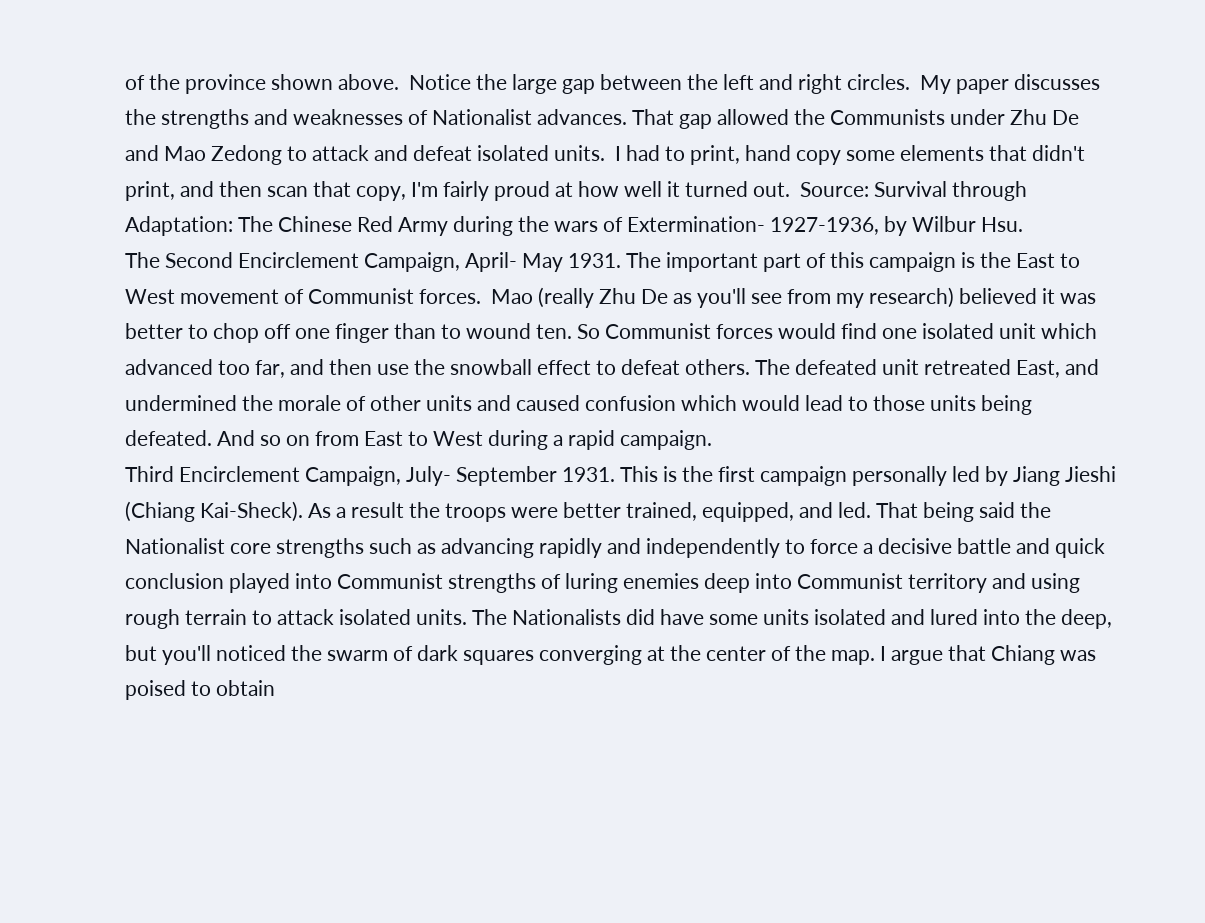of the province shown above.  Notice the large gap between the left and right circles.  My paper discusses the strengths and weaknesses of Nationalist advances. That gap allowed the Communists under Zhu De and Mao Zedong to attack and defeat isolated units.  I had to print, hand copy some elements that didn't print, and then scan that copy, I'm fairly proud at how well it turned out.  Source: Survival through Adaptation: The Chinese Red Army during the wars of Extermination- 1927-1936, by Wilbur Hsu.
The Second Encirclement Campaign, April- May 1931. The important part of this campaign is the East to West movement of Communist forces.  Mao (really Zhu De as you'll see from my research) believed it was better to chop off one finger than to wound ten. So Communist forces would find one isolated unit which advanced too far, and then use the snowball effect to defeat others. The defeated unit retreated East, and undermined the morale of other units and caused confusion which would lead to those units being defeated. And so on from East to West during a rapid campaign.
Third Encirclement Campaign, July- September 1931. This is the first campaign personally led by Jiang Jieshi (Chiang Kai-Sheck). As a result the troops were better trained, equipped, and led. That being said the Nationalist core strengths such as advancing rapidly and independently to force a decisive battle and quick conclusion played into Communist strengths of luring enemies deep into Communist territory and using rough terrain to attack isolated units. The Nationalists did have some units isolated and lured into the deep, but you'll noticed the swarm of dark squares converging at the center of the map. I argue that Chiang was poised to obtain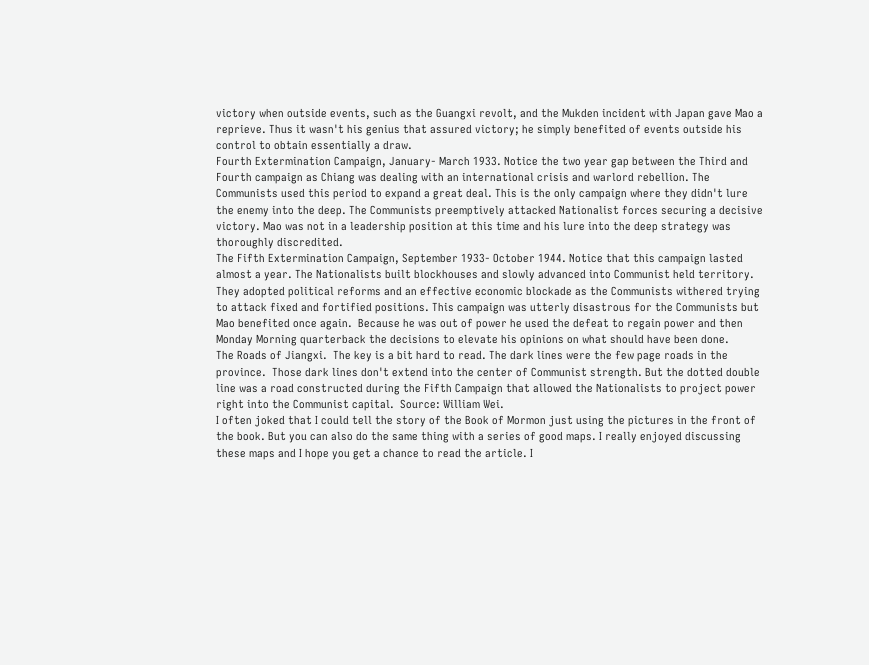victory when outside events, such as the Guangxi revolt, and the Mukden incident with Japan gave Mao a reprieve. Thus it wasn't his genius that assured victory; he simply benefited of events outside his control to obtain essentially a draw.
Fourth Extermination Campaign, January- March 1933. Notice the two year gap between the Third and Fourth campaign as Chiang was dealing with an international crisis and warlord rebellion. The Communists used this period to expand a great deal. This is the only campaign where they didn't lure the enemy into the deep. The Communists preemptively attacked Nationalist forces securing a decisive victory. Mao was not in a leadership position at this time and his lure into the deep strategy was thoroughly discredited.
The Fifth Extermination Campaign, September 1933- October 1944. Notice that this campaign lasted almost a year. The Nationalists built blockhouses and slowly advanced into Communist held territory. They adopted political reforms and an effective economic blockade as the Communists withered trying to attack fixed and fortified positions. This campaign was utterly disastrous for the Communists but Mao benefited once again.  Because he was out of power he used the defeat to regain power and then Monday Morning quarterback the decisions to elevate his opinions on what should have been done.
The Roads of Jiangxi.  The key is a bit hard to read. The dark lines were the few page roads in the province.  Those dark lines don't extend into the center of Communist strength. But the dotted double line was a road constructed during the Fifth Campaign that allowed the Nationalists to project power right into the Communist capital.  Source: William Wei.
I often joked that I could tell the story of the Book of Mormon just using the pictures in the front of the book. But you can also do the same thing with a series of good maps. I really enjoyed discussing these maps and I hope you get a chance to read the article. I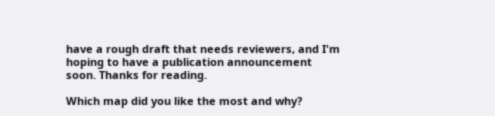have a rough draft that needs reviewers, and I'm hoping to have a publication announcement soon. Thanks for reading.

Which map did you like the most and why?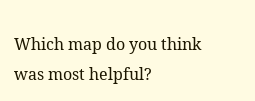Which map do you think was most helpful?